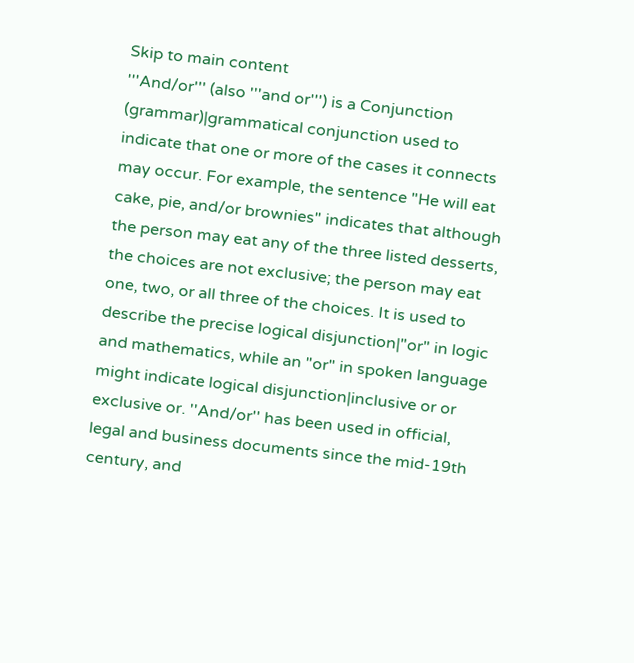Skip to main content
'''And/or''' (also '''and or''') is a Conjunction (grammar)|grammatical conjunction used to indicate that one or more of the cases it connects may occur. For example, the sentence "He will eat cake, pie, and/or brownies" indicates that although the person may eat any of the three listed desserts, the choices are not exclusive; the person may eat one, two, or all three of the choices. It is used to describe the precise logical disjunction|"or" in logic and mathematics, while an "or" in spoken language might indicate logical disjunction|inclusive or or exclusive or. ''And/or'' has been used in official, legal and business documents since the mid-19th century, and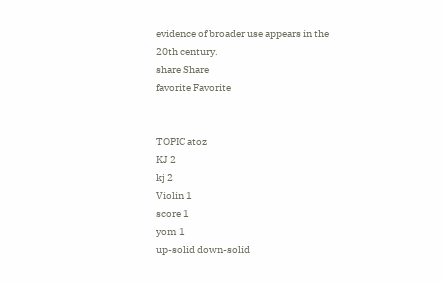evidence of broader use appears in the 20th century.
share Share
favorite Favorite


TOPIC atoz
KJ 2
kj 2
Violin 1
score 1
yom 1
up-solid down-solid